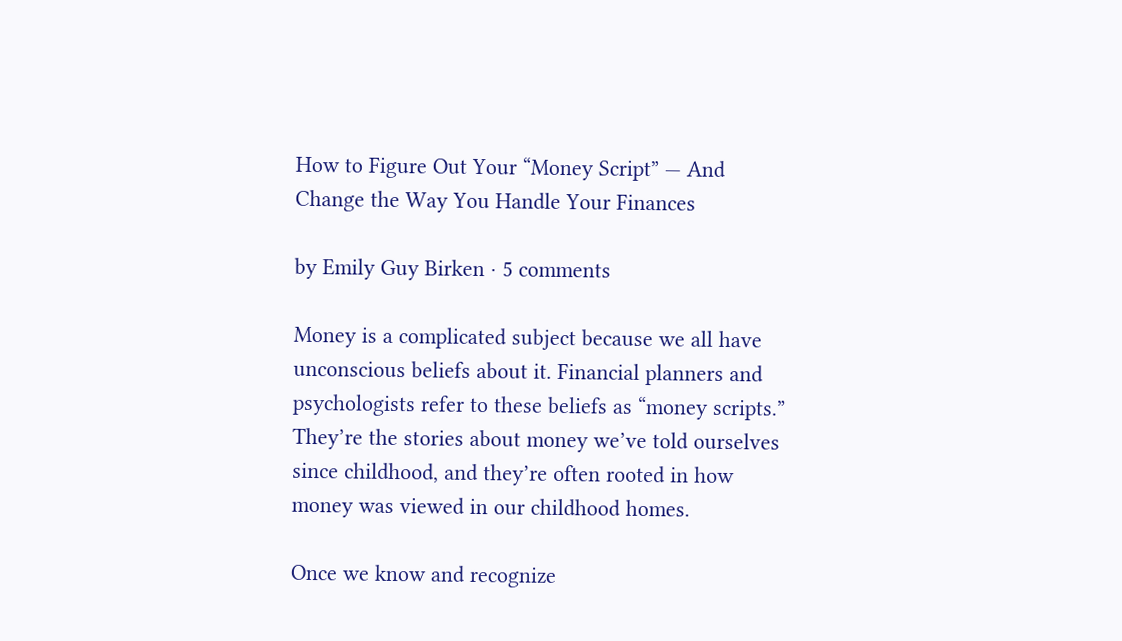How to Figure Out Your “Money Script” — And Change the Way You Handle Your Finances

by Emily Guy Birken · 5 comments

Money is a complicated subject because we all have unconscious beliefs about it. Financial planners and psychologists refer to these beliefs as “money scripts.” They’re the stories about money we’ve told ourselves since childhood, and they’re often rooted in how money was viewed in our childhood homes.

Once we know and recognize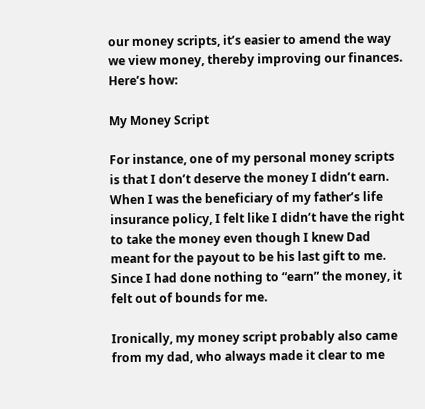our money scripts, it’s easier to amend the way we view money, thereby improving our finances. Here’s how:

My Money Script

For instance, one of my personal money scripts is that I don’t deserve the money I didn’t earn. When I was the beneficiary of my father’s life insurance policy, I felt like I didn’t have the right to take the money even though I knew Dad meant for the payout to be his last gift to me. Since I had done nothing to “earn” the money, it felt out of bounds for me.

Ironically, my money script probably also came from my dad, who always made it clear to me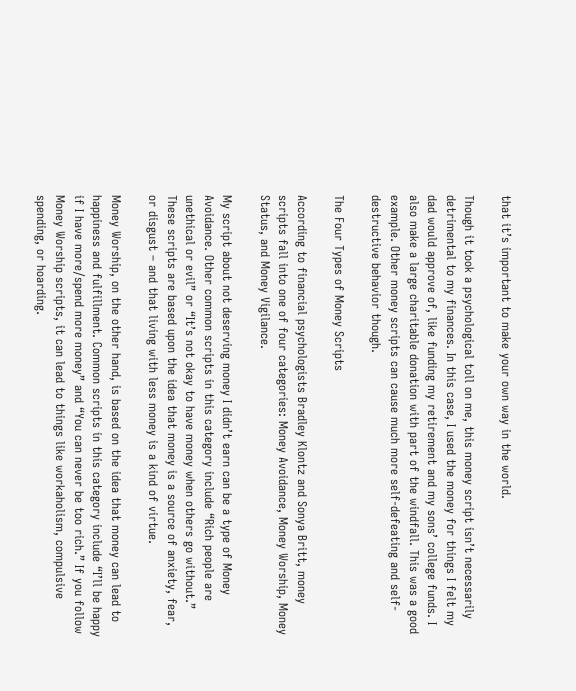that it’s important to make your own way in the world.

Though it took a psychological toll on me, this money script isn’t necessarily detrimental to my finances. In this case, I used the money for things I felt my dad would approve of, like funding my retirement and my sons’ college funds. I also make a large charitable donation with part of the windfall. This was a good example. Other money scripts can cause much more self-defeating and self-destructive behavior though.

The Four Types of Money Scripts

According to financial psychologists Bradley Klontz and Sonya Britt, money scripts fall into one of four categories: Money Avoidance, Money Worship, Money Status, and Money Vigilance.

My script about not deserving money I didn’t earn can be a type of Money Avoidance. Other common scripts in this category include “Rich people are unethical or evil” or “It’s not okay to have money when others go without.” These scripts are based upon the idea that money is a source of anxiety, fear, or disgust – and that living with less money is a kind of virtue.

Money Worship, on the other hand, is based on the idea that money can lead to happiness and fulfillment. Common scripts in this category include “I’ll be happy if I have more/spend more money” and “You can never be too rich.” If you follow Money Worship scripts, it can lead to things like workaholism, compulsive spending, or hoarding.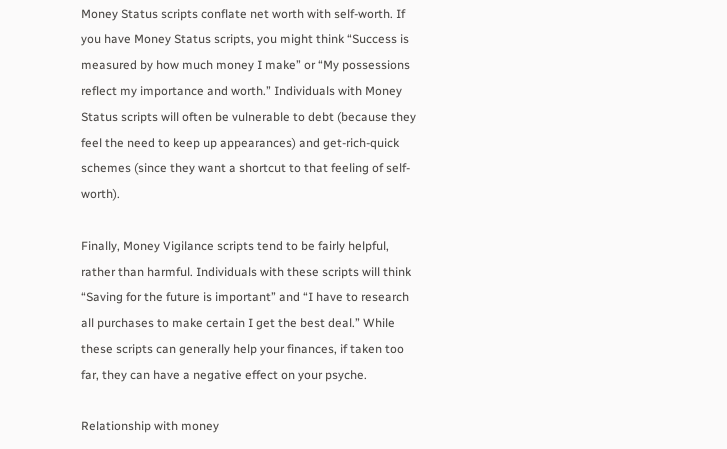Money Status scripts conflate net worth with self-worth. If you have Money Status scripts, you might think “Success is measured by how much money I make” or “My possessions reflect my importance and worth.” Individuals with Money Status scripts will often be vulnerable to debt (because they feel the need to keep up appearances) and get-rich-quick schemes (since they want a shortcut to that feeling of self-worth).

Finally, Money Vigilance scripts tend to be fairly helpful, rather than harmful. Individuals with these scripts will think “Saving for the future is important” and “I have to research all purchases to make certain I get the best deal.” While these scripts can generally help your finances, if taken too far, they can have a negative effect on your psyche.

Relationship with money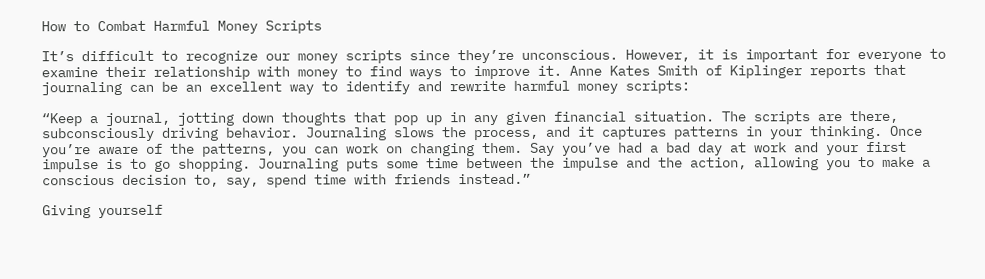How to Combat Harmful Money Scripts

It’s difficult to recognize our money scripts since they’re unconscious. However, it is important for everyone to examine their relationship with money to find ways to improve it. Anne Kates Smith of Kiplinger reports that journaling can be an excellent way to identify and rewrite harmful money scripts:

“Keep a journal, jotting down thoughts that pop up in any given financial situation. The scripts are there, subconsciously driving behavior. Journaling slows the process, and it captures patterns in your thinking. Once you’re aware of the patterns, you can work on changing them. Say you’ve had a bad day at work and your first impulse is to go shopping. Journaling puts some time between the impulse and the action, allowing you to make a conscious decision to, say, spend time with friends instead.”

Giving yourself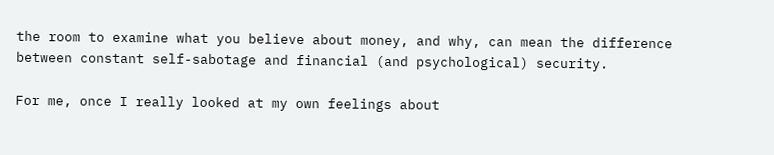the room to examine what you believe about money, and why, can mean the difference between constant self-sabotage and financial (and psychological) security.

For me, once I really looked at my own feelings about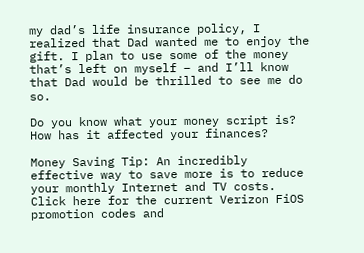my dad’s life insurance policy, I realized that Dad wanted me to enjoy the gift. I plan to use some of the money that’s left on myself – and I’ll know that Dad would be thrilled to see me do so.

Do you know what your money script is? How has it affected your finances?

Money Saving Tip: An incredibly effective way to save more is to reduce your monthly Internet and TV costs. Click here for the current Verizon FiOS promotion codes and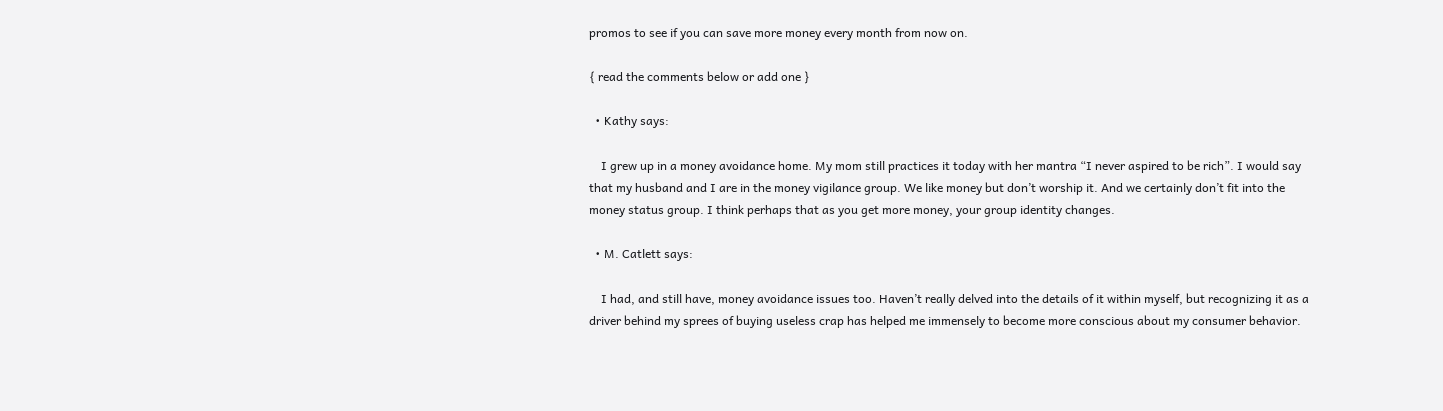promos to see if you can save more money every month from now on.

{ read the comments below or add one }

  • Kathy says:

    I grew up in a money avoidance home. My mom still practices it today with her mantra “I never aspired to be rich”. I would say that my husband and I are in the money vigilance group. We like money but don’t worship it. And we certainly don’t fit into the money status group. I think perhaps that as you get more money, your group identity changes.

  • M. Catlett says:

    I had, and still have, money avoidance issues too. Haven’t really delved into the details of it within myself, but recognizing it as a driver behind my sprees of buying useless crap has helped me immensely to become more conscious about my consumer behavior.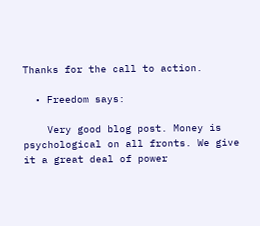Thanks for the call to action.

  • Freedom says:

    Very good blog post. Money is psychological on all fronts. We give it a great deal of power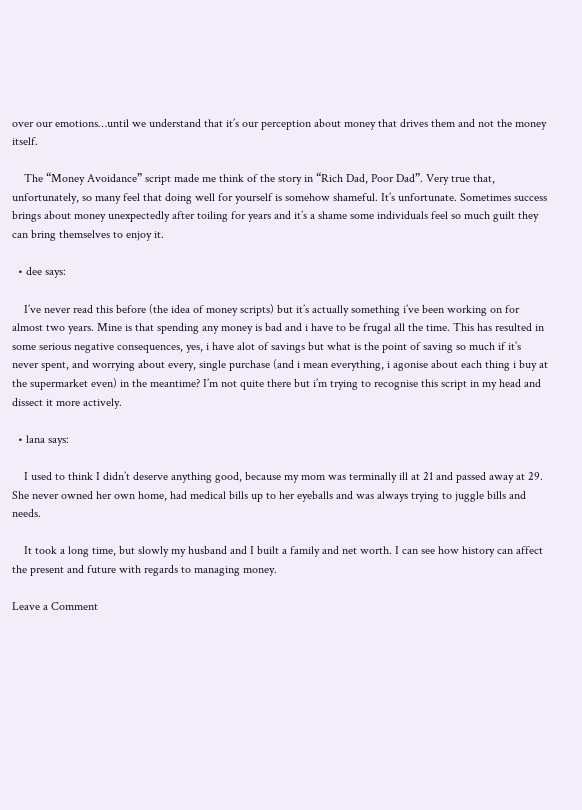over our emotions…until we understand that it’s our perception about money that drives them and not the money itself.

    The “Money Avoidance” script made me think of the story in “Rich Dad, Poor Dad”. Very true that, unfortunately, so many feel that doing well for yourself is somehow shameful. It’s unfortunate. Sometimes success brings about money unexpectedly after toiling for years and it’s a shame some individuals feel so much guilt they can bring themselves to enjoy it.

  • dee says:

    I’ve never read this before (the idea of money scripts) but it’s actually something i’ve been working on for almost two years. Mine is that spending any money is bad and i have to be frugal all the time. This has resulted in some serious negative consequences, yes, i have alot of savings but what is the point of saving so much if it’s never spent, and worrying about every, single purchase (and i mean everything, i agonise about each thing i buy at the supermarket even) in the meantime? I’m not quite there but i’m trying to recognise this script in my head and dissect it more actively.

  • lana says:

    I used to think I didn’t deserve anything good, because my mom was terminally ill at 21 and passed away at 29. She never owned her own home, had medical bills up to her eyeballs and was always trying to juggle bills and needs.

    It took a long time, but slowly my husband and I built a family and net worth. I can see how history can affect the present and future with regards to managing money.

Leave a Comment